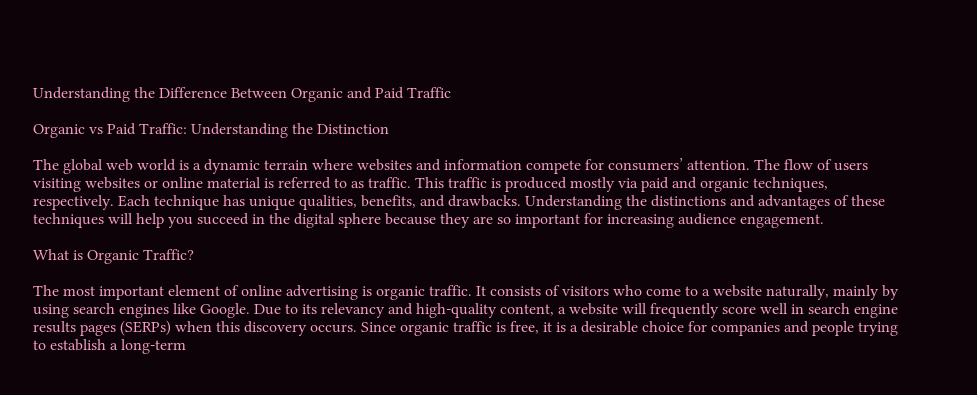Understanding the Difference Between Organic and Paid Traffic

Organic vs Paid Traffic: Understanding the Distinction

The global web world is a dynamic terrain where websites and information compete for consumers’ attention. The flow of users visiting websites or online material is referred to as traffic. This traffic is produced mostly via paid and organic techniques, respectively. Each technique has unique qualities, benefits, and drawbacks. Understanding the distinctions and advantages of these techniques will help you succeed in the digital sphere because they are so important for increasing audience engagement.

What is Organic Traffic?

The most important element of online advertising is organic traffic. It consists of visitors who come to a website naturally, mainly by using search engines like Google. Due to its relevancy and high-quality content, a website will frequently score well in search engine results pages (SERPs) when this discovery occurs. Since organic traffic is free, it is a desirable choice for companies and people trying to establish a long-term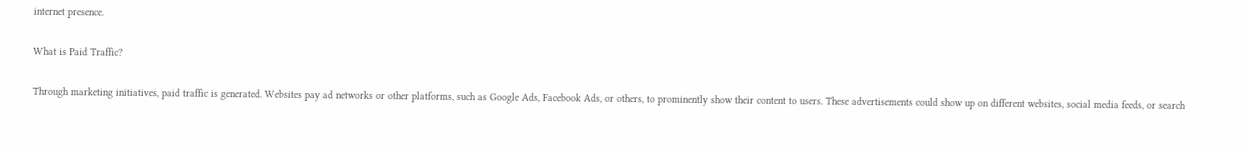internet presence.

What is Paid Traffic?

Through marketing initiatives, paid traffic is generated. Websites pay ad networks or other platforms, such as Google Ads, Facebook Ads, or others, to prominently show their content to users. These advertisements could show up on different websites, social media feeds, or search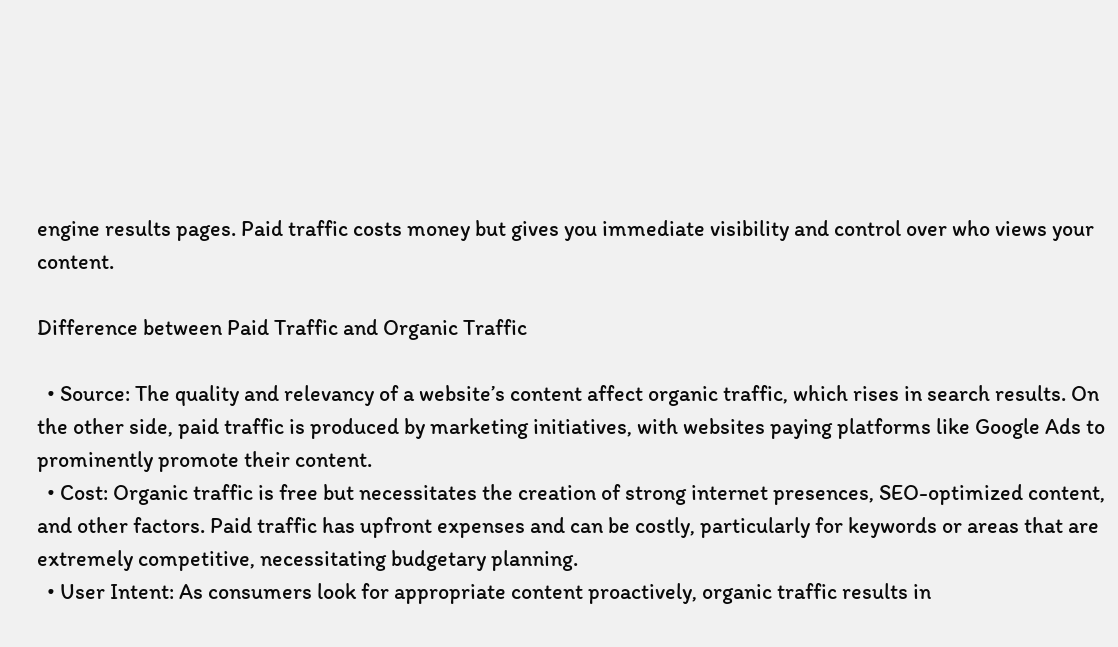engine results pages. Paid traffic costs money but gives you immediate visibility and control over who views your content.

Difference between Paid Traffic and Organic Traffic

  • Source: The quality and relevancy of a website’s content affect organic traffic, which rises in search results. On the other side, paid traffic is produced by marketing initiatives, with websites paying platforms like Google Ads to prominently promote their content.
  • Cost: Organic traffic is free but necessitates the creation of strong internet presences, SEO-optimized content, and other factors. Paid traffic has upfront expenses and can be costly, particularly for keywords or areas that are extremely competitive, necessitating budgetary planning.
  • User Intent: As consumers look for appropriate content proactively, organic traffic results in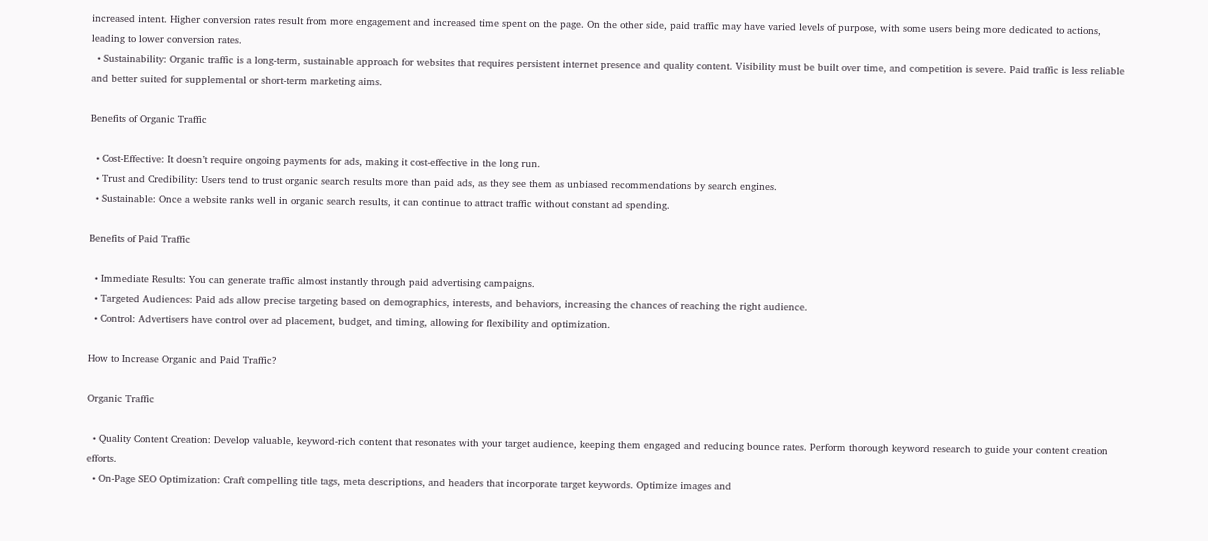increased intent. Higher conversion rates result from more engagement and increased time spent on the page. On the other side, paid traffic may have varied levels of purpose, with some users being more dedicated to actions, leading to lower conversion rates.
  • Sustainability: Organic traffic is a long-term, sustainable approach for websites that requires persistent internet presence and quality content. Visibility must be built over time, and competition is severe. Paid traffic is less reliable and better suited for supplemental or short-term marketing aims.

Benefits of Organic Traffic

  • Cost-Effective: It doesn’t require ongoing payments for ads, making it cost-effective in the long run.
  • Trust and Credibility: Users tend to trust organic search results more than paid ads, as they see them as unbiased recommendations by search engines.
  • Sustainable: Once a website ranks well in organic search results, it can continue to attract traffic without constant ad spending.

Benefits of Paid Traffic

  • Immediate Results: You can generate traffic almost instantly through paid advertising campaigns.
  • Targeted Audiences: Paid ads allow precise targeting based on demographics, interests, and behaviors, increasing the chances of reaching the right audience.
  • Control: Advertisers have control over ad placement, budget, and timing, allowing for flexibility and optimization.

How to Increase Organic and Paid Traffic?

Organic Traffic

  • Quality Content Creation: Develop valuable, keyword-rich content that resonates with your target audience, keeping them engaged and reducing bounce rates. Perform thorough keyword research to guide your content creation efforts.
  • On-Page SEO Optimization: Craft compelling title tags, meta descriptions, and headers that incorporate target keywords. Optimize images and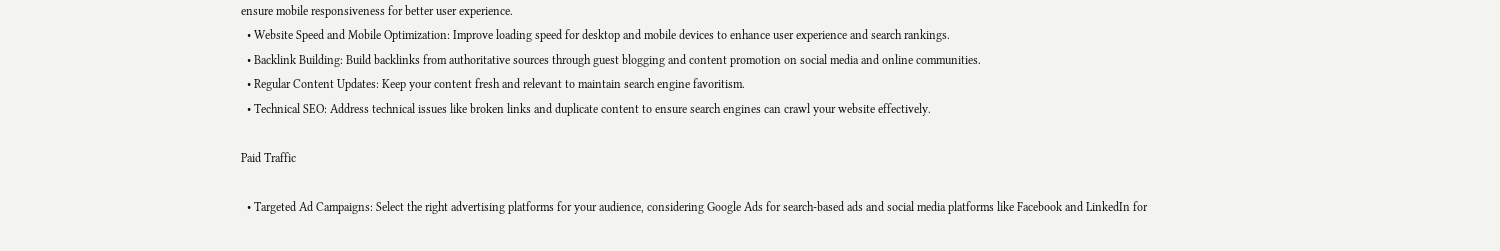ensure mobile responsiveness for better user experience.
  • Website Speed and Mobile Optimization: Improve loading speed for desktop and mobile devices to enhance user experience and search rankings.
  • Backlink Building: Build backlinks from authoritative sources through guest blogging and content promotion on social media and online communities.
  • Regular Content Updates: Keep your content fresh and relevant to maintain search engine favoritism.
  • Technical SEO: Address technical issues like broken links and duplicate content to ensure search engines can crawl your website effectively.

Paid Traffic

  • Targeted Ad Campaigns: Select the right advertising platforms for your audience, considering Google Ads for search-based ads and social media platforms like Facebook and LinkedIn for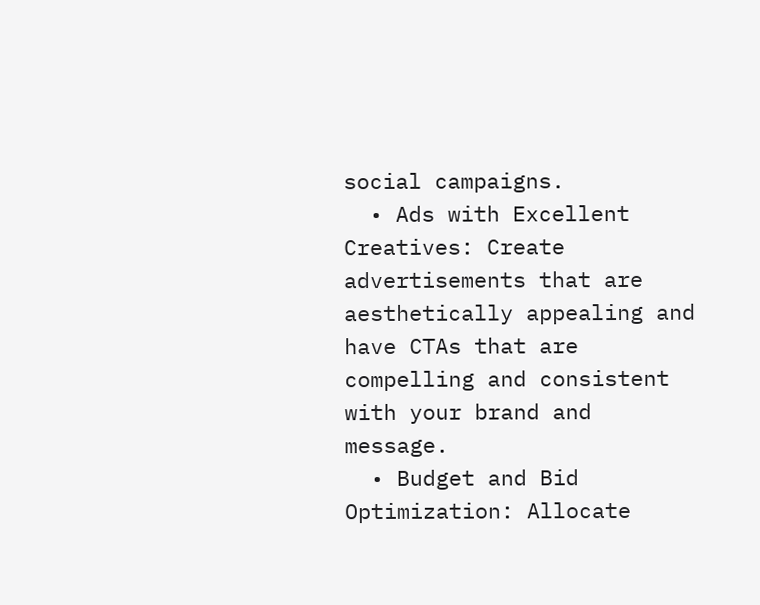social campaigns.
  • Ads with Excellent Creatives: Create advertisements that are aesthetically appealing and have CTAs that are compelling and consistent with your brand and message.
  • Budget and Bid Optimization: Allocate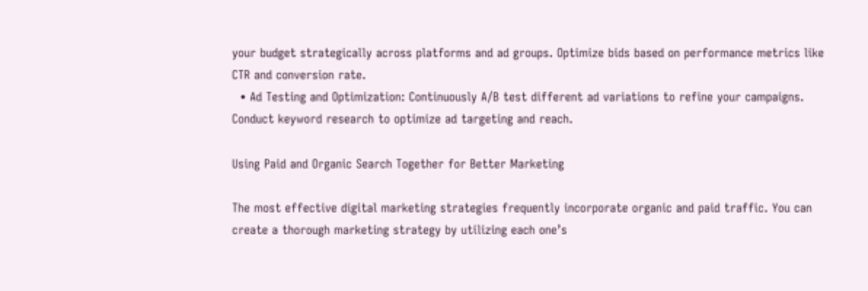your budget strategically across platforms and ad groups. Optimize bids based on performance metrics like CTR and conversion rate.
  • Ad Testing and Optimization: Continuously A/B test different ad variations to refine your campaigns. Conduct keyword research to optimize ad targeting and reach.

Using Paid and Organic Search Together for Better Marketing

The most effective digital marketing strategies frequently incorporate organic and paid traffic. You can create a thorough marketing strategy by utilizing each one’s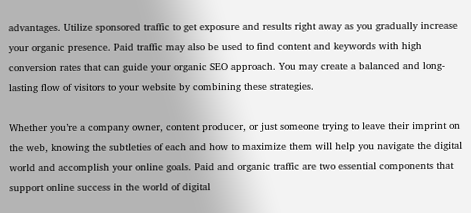advantages. Utilize sponsored traffic to get exposure and results right away as you gradually increase your organic presence. Paid traffic may also be used to find content and keywords with high conversion rates that can guide your organic SEO approach. You may create a balanced and long-lasting flow of visitors to your website by combining these strategies.

Whether you’re a company owner, content producer, or just someone trying to leave their imprint on the web, knowing the subtleties of each and how to maximize them will help you navigate the digital world and accomplish your online goals. Paid and organic traffic are two essential components that support online success in the world of digital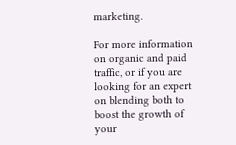marketing.

For more information on organic and paid traffic, or if you are looking for an expert on blending both to boost the growth of your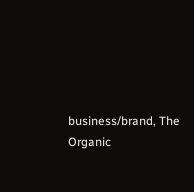business/brand, The Organic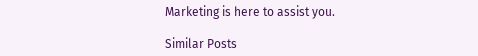Marketing is here to assist you.

Similar Posts